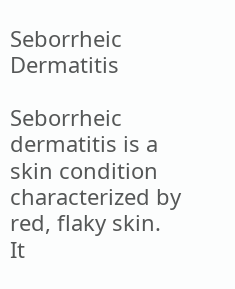Seborrheic Dermatitis

Seborrheic dermatitis is a skin condition characterized by red, flaky skin. It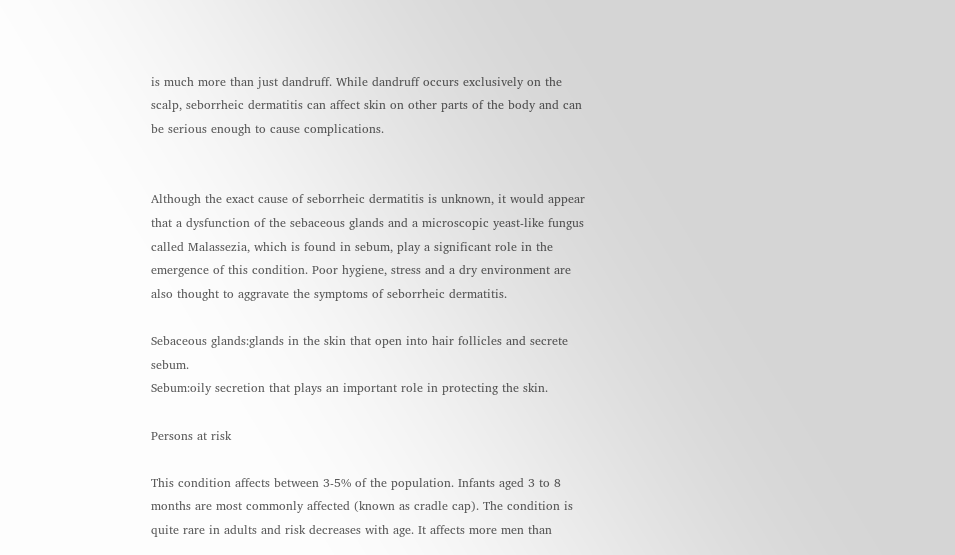is much more than just dandruff. While dandruff occurs exclusively on the scalp, seborrheic dermatitis can affect skin on other parts of the body and can be serious enough to cause complications.


Although the exact cause of seborrheic dermatitis is unknown, it would appear that a dysfunction of the sebaceous glands and a microscopic yeast-like fungus called Malassezia, which is found in sebum, play a significant role in the emergence of this condition. Poor hygiene, stress and a dry environment are also thought to aggravate the symptoms of seborrheic dermatitis.

Sebaceous glands:glands in the skin that open into hair follicles and secrete sebum.
Sebum:oily secretion that plays an important role in protecting the skin.

Persons at risk

This condition affects between 3-5% of the population. Infants aged 3 to 8 months are most commonly affected (known as cradle cap). The condition is quite rare in adults and risk decreases with age. It affects more men than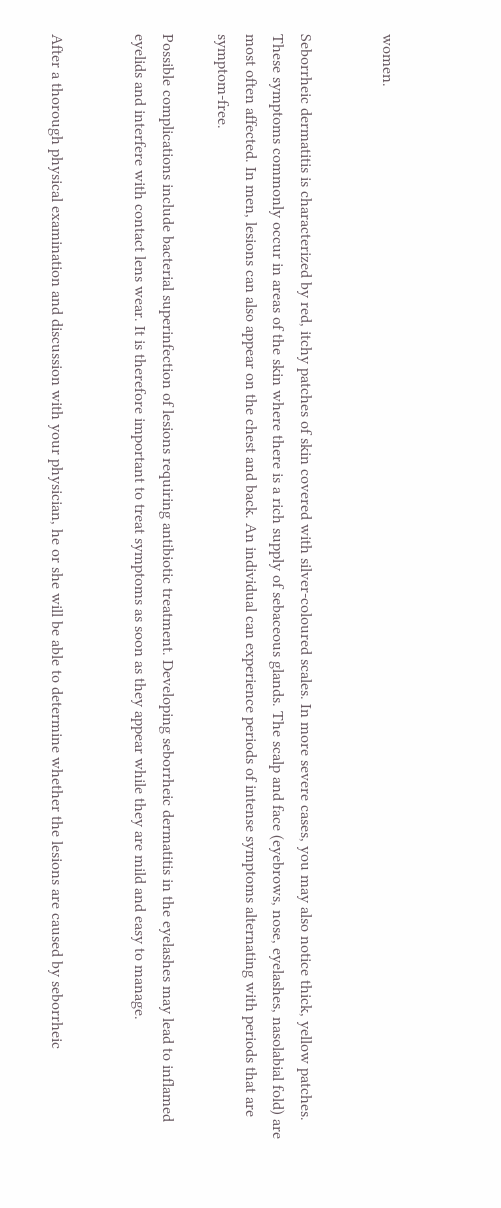women.


Seborrheic dermatitis is characterized by red, itchy patches of skin covered with silver-coloured scales. In more severe cases, you may also notice thick, yellow patches. These symptoms commonly occur in areas of the skin where there is a rich supply of sebaceous glands. The scalp and face (eyebrows, nose, eyelashes, nasolabial fold) are most often affected. In men, lesions can also appear on the chest and back. An individual can experience periods of intense symptoms alternating with periods that are symptom-free.

Possible complications include bacterial superinfection of lesions requiring antibiotic treatment. Developing seborrheic dermatitis in the eyelashes may lead to inflamed eyelids and interfere with contact lens wear. It is therefore important to treat symptoms as soon as they appear while they are mild and easy to manage.


After a thorough physical examination and discussion with your physician, he or she will be able to determine whether the lesions are caused by seborrheic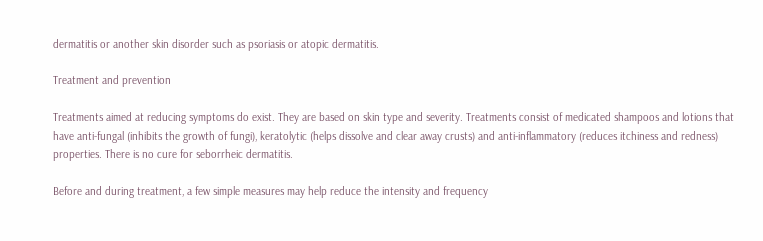dermatitis or another skin disorder such as psoriasis or atopic dermatitis.

Treatment and prevention

Treatments aimed at reducing symptoms do exist. They are based on skin type and severity. Treatments consist of medicated shampoos and lotions that have anti-fungal (inhibits the growth of fungi), keratolytic (helps dissolve and clear away crusts) and anti-inflammatory (reduces itchiness and redness) properties. There is no cure for seborrheic dermatitis.

Before and during treatment, a few simple measures may help reduce the intensity and frequency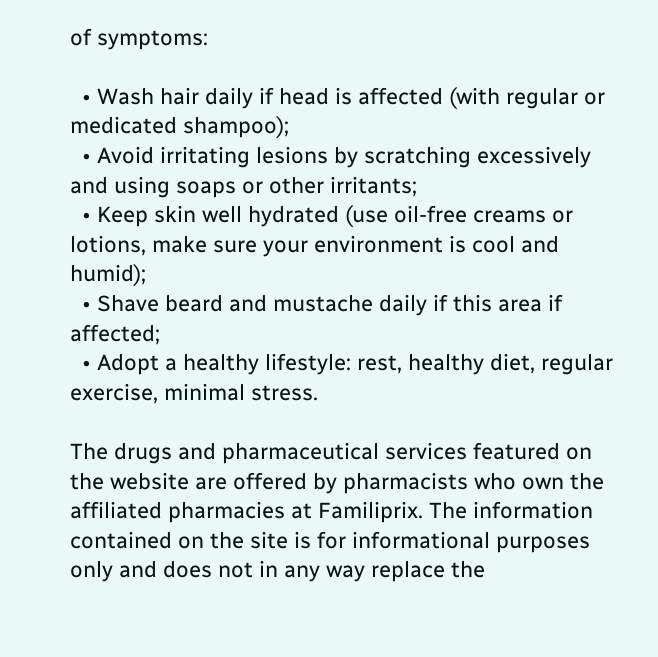of symptoms:

  • Wash hair daily if head is affected (with regular or medicated shampoo);
  • Avoid irritating lesions by scratching excessively and using soaps or other irritants;
  • Keep skin well hydrated (use oil-free creams or lotions, make sure your environment is cool and humid);
  • Shave beard and mustache daily if this area if affected;
  • Adopt a healthy lifestyle: rest, healthy diet, regular exercise, minimal stress.

The drugs and pharmaceutical services featured on the website are offered by pharmacists who own the affiliated pharmacies at Familiprix. The information contained on the site is for informational purposes only and does not in any way replace the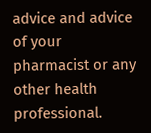advice and advice of your pharmacist or any other health professional.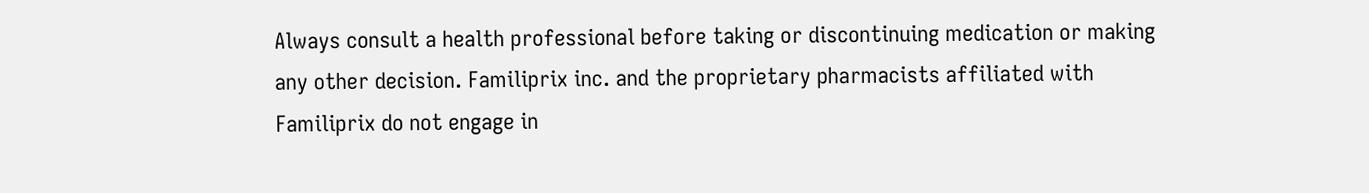Always consult a health professional before taking or discontinuing medication or making any other decision. Familiprix inc. and the proprietary pharmacists affiliated with Familiprix do not engage in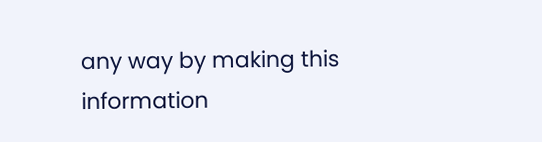any way by making this information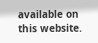available on this website.